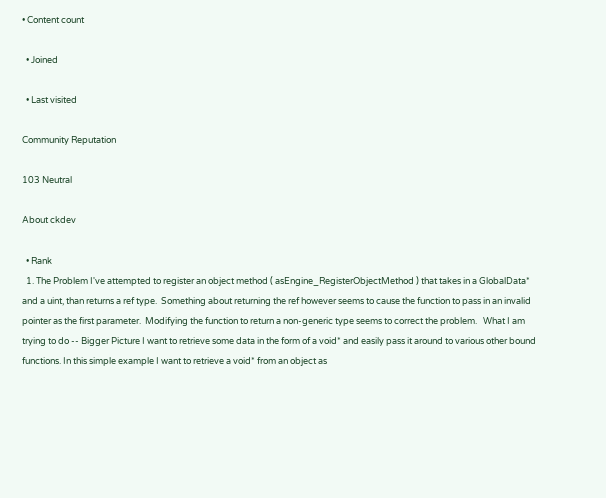• Content count

  • Joined

  • Last visited

Community Reputation

103 Neutral

About ckdev

  • Rank
  1. The Problem I've attempted to register an object method ( asEngine_RegisterObjectMethod ) that takes in a GlobalData* and a uint, than returns a ref type.  Something about returning the ref however seems to cause the function to pass in an invalid pointer as the first parameter.  Modifying the function to return a non-generic type seems to correct the problem.   What I am trying to do -- Bigger Picture I want to retrieve some data in the form of a void* and easily pass it around to various other bound functions. In this simple example I want to retrieve a void* from an object as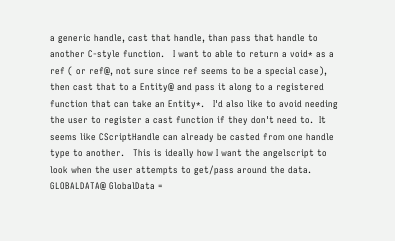a generic handle, cast that handle, than pass that handle to another C-style function.   I want to able to return a void* as a ref ( or ref@, not sure since ref seems to be a special case), then cast that to a Entity@ and pass it along to a registered function that can take an Entity*.   I'd also like to avoid needing the user to register a cast function if they don't need to.  It seems like CScriptHandle can already be casted from one handle type to another.   This is ideally how I want the angelscript to look when the user attempts to get/pass around the data. GLOBALDATA@ GlobalData =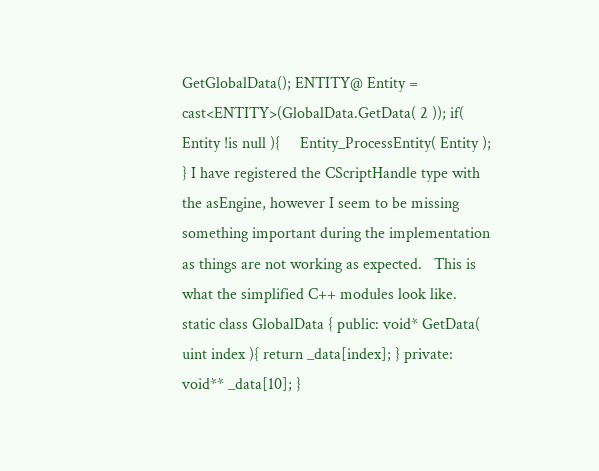GetGlobalData(); ENTITY@ Entity = cast<ENTITY>(GlobalData.GetData( 2 )); if( Entity !is null ){     Entity_ProcessEntity( Entity ); } I have registered the CScriptHandle type with the asEngine, however I seem to be missing something important during the implementation as things are not working as expected.   This is what the simplified C++ modules look like. static class GlobalData { public: void* GetData( uint index ){ return _data[index]; } private: void** _data[10]; }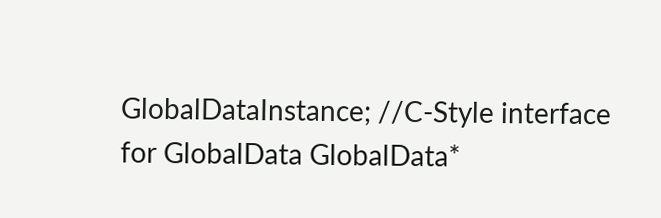GlobalDataInstance; //C-Style interface for GlobalData GlobalData*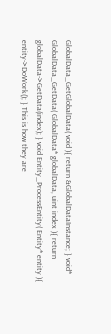GlobalData_GetGlobalData( void ){ return &GlobalDataInstance; } void* GlobalData_GetData( GlobalData* globalData, uint index ){ return globalData->GetData(index); } void Entity_ProcessEntity( Entity* entity ){     entity->DoWork(); } This is how they are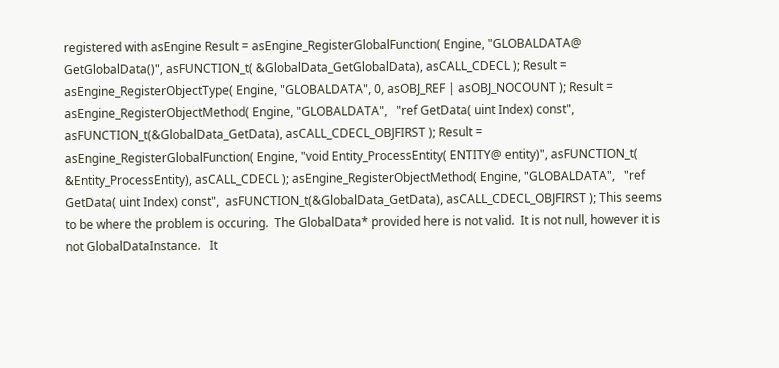registered with asEngine Result = asEngine_RegisterGlobalFunction( Engine, "GLOBALDATA@ GetGlobalData()", asFUNCTION_t( &GlobalData_GetGlobalData), asCALL_CDECL ); Result = asEngine_RegisterObjectType( Engine, "GLOBALDATA", 0, asOBJ_REF | asOBJ_NOCOUNT ); Result = asEngine_RegisterObjectMethod( Engine, "GLOBALDATA",   "ref GetData( uint Index) const",  asFUNCTION_t(&GlobalData_GetData), asCALL_CDECL_OBJFIRST ); Result = asEngine_RegisterGlobalFunction( Engine, "void Entity_ProcessEntity( ENTITY@ entity)", asFUNCTION_t( &Entity_ProcessEntity), asCALL_CDECL ); asEngine_RegisterObjectMethod( Engine, "GLOBALDATA",   "ref GetData( uint Index) const",  asFUNCTION_t(&GlobalData_GetData), asCALL_CDECL_OBJFIRST ); This seems to be where the problem is occuring.  The GlobalData* provided here is not valid.  It is not null, however it is not GlobalDataInstance.   It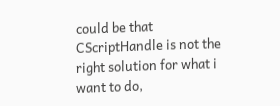could be that CScriptHandle is not the right solution for what i want to do,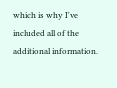which is why I've included all of the additional information.